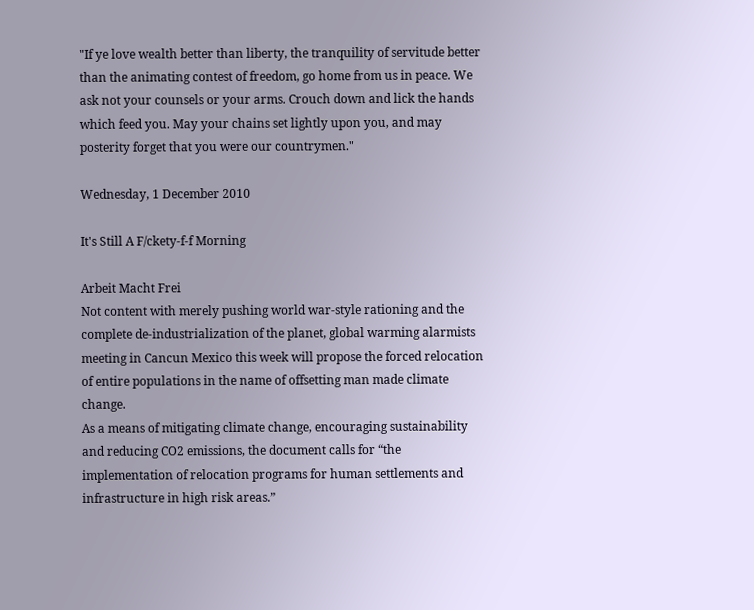"If ye love wealth better than liberty, the tranquility of servitude better than the animating contest of freedom, go home from us in peace. We ask not your counsels or your arms. Crouch down and lick the hands which feed you. May your chains set lightly upon you, and may posterity forget that you were our countrymen."

Wednesday, 1 December 2010

It's Still A F/ckety-f-f Morning

Arbeit Macht Frei
Not content with merely pushing world war-style rationing and the complete de-industrialization of the planet, global warming alarmists meeting in Cancun Mexico this week will propose the forced relocation of entire populations in the name of offsetting man made climate change.
As a means of mitigating climate change, encouraging sustainability and reducing CO2 emissions, the document calls for “the implementation of relocation programs for human settlements and infrastructure in high risk areas.”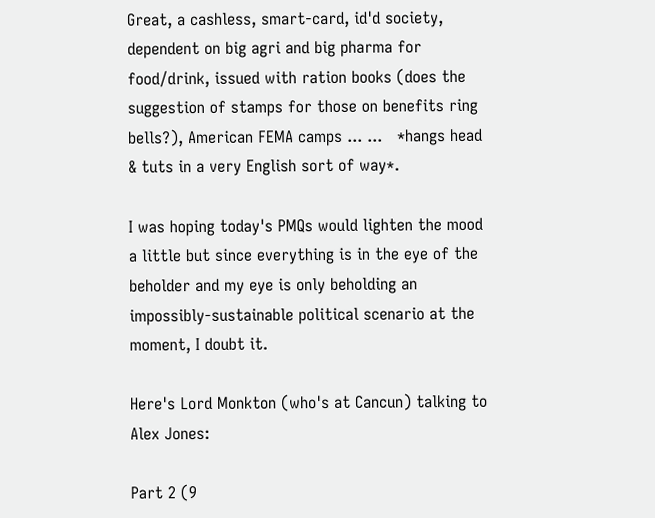Great, a cashless, smart-card, id'd society, dependent on big agri and big pharma for food/drink, issued with ration books (does the suggestion of stamps for those on benefits ring bells?), American FEMA camps ... ...   *hangs head & tuts in a very English sort of way*.

I was hoping today's PMQs would lighten the mood a little but since everything is in the eye of the beholder and my eye is only beholding an impossibly-sustainable political scenario at the moment, I doubt it.

Here's Lord Monkton (who's at Cancun) talking to Alex Jones:

Part 2 (9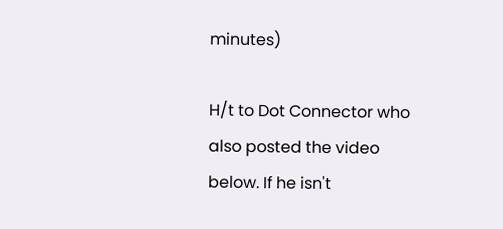minutes)

H/t to Dot Connector who also posted the video below. If he isn't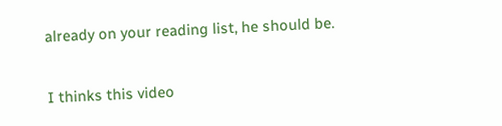already on your reading list, he should be.

I thinks this video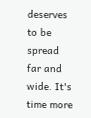deserves to be spread far and wide. It's time more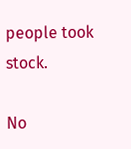people took stock.

No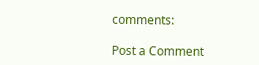comments:

Post a Comment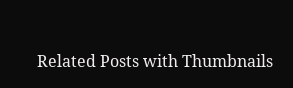Related Posts with Thumbnails